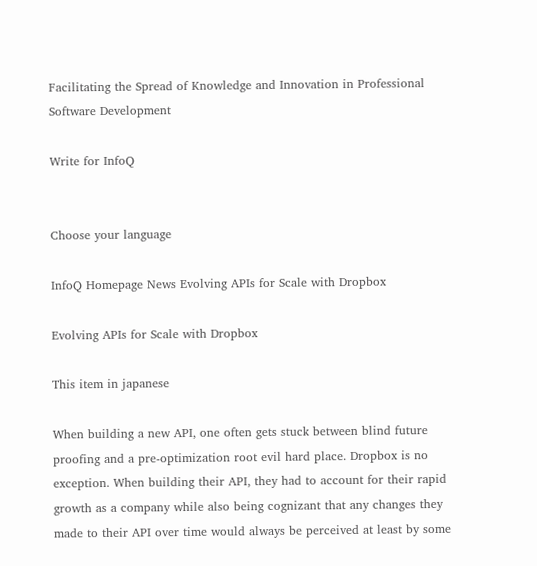Facilitating the Spread of Knowledge and Innovation in Professional Software Development

Write for InfoQ


Choose your language

InfoQ Homepage News Evolving APIs for Scale with Dropbox

Evolving APIs for Scale with Dropbox

This item in japanese

When building a new API, one often gets stuck between blind future proofing and a pre-optimization root evil hard place. Dropbox is no exception. When building their API, they had to account for their rapid growth as a company while also being cognizant that any changes they made to their API over time would always be perceived at least by some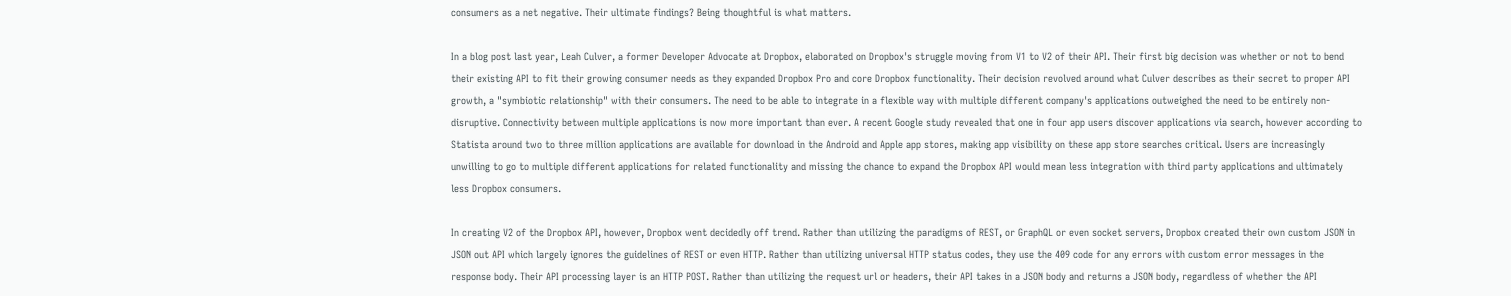consumers as a net negative. Their ultimate findings? Being thoughtful is what matters.

In a blog post last year, Leah Culver, a former Developer Advocate at Dropbox, elaborated on Dropbox's struggle moving from V1 to V2 of their API. Their first big decision was whether or not to bend their existing API to fit their growing consumer needs as they expanded Dropbox Pro and core Dropbox functionality. Their decision revolved around what Culver describes as their secret to proper API growth, a "symbiotic relationship" with their consumers. The need to be able to integrate in a flexible way with multiple different company's applications outweighed the need to be entirely non-disruptive. Connectivity between multiple applications is now more important than ever. A recent Google study revealed that one in four app users discover applications via search, however according to Statista around two to three million applications are available for download in the Android and Apple app stores, making app visibility on these app store searches critical. Users are increasingly unwilling to go to multiple different applications for related functionality and missing the chance to expand the Dropbox API would mean less integration with third party applications and ultimately less Dropbox consumers.

In creating V2 of the Dropbox API, however, Dropbox went decidedly off trend. Rather than utilizing the paradigms of REST, or GraphQL or even socket servers, Dropbox created their own custom JSON in JSON out API which largely ignores the guidelines of REST or even HTTP. Rather than utilizing universal HTTP status codes, they use the 409 code for any errors with custom error messages in the response body. Their API processing layer is an HTTP POST. Rather than utilizing the request url or headers, their API takes in a JSON body and returns a JSON body, regardless of whether the API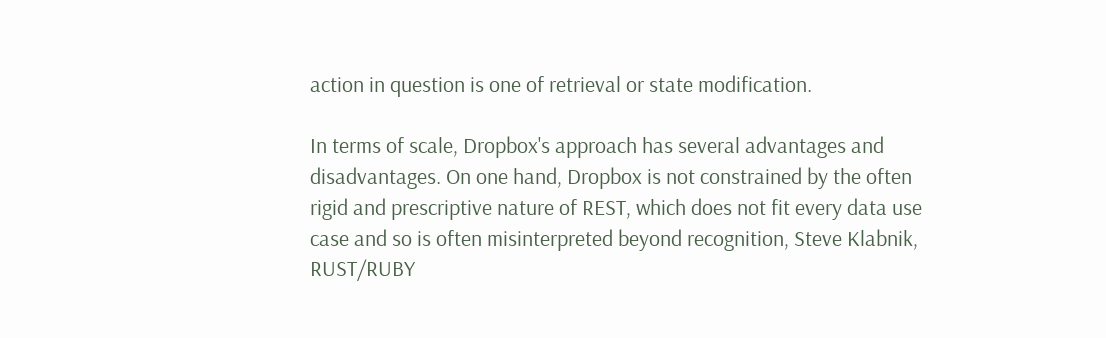action in question is one of retrieval or state modification.

In terms of scale, Dropbox's approach has several advantages and disadvantages. On one hand, Dropbox is not constrained by the often rigid and prescriptive nature of REST, which does not fit every data use case and so is often misinterpreted beyond recognition, Steve Klabnik, RUST/RUBY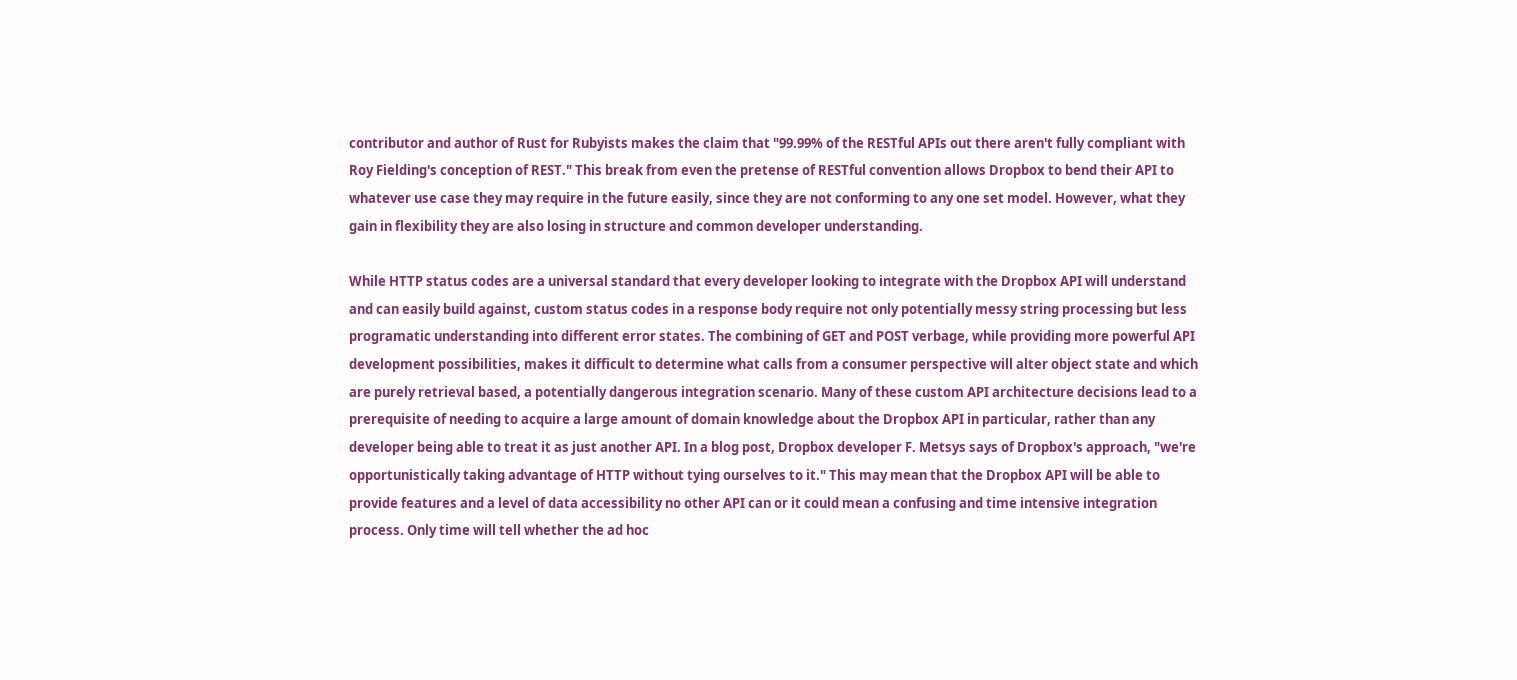contributor and author of Rust for Rubyists makes the claim that "99.99% of the RESTful APIs out there aren't fully compliant with Roy Fielding's conception of REST." This break from even the pretense of RESTful convention allows Dropbox to bend their API to whatever use case they may require in the future easily, since they are not conforming to any one set model. However, what they gain in flexibility they are also losing in structure and common developer understanding.

While HTTP status codes are a universal standard that every developer looking to integrate with the Dropbox API will understand and can easily build against, custom status codes in a response body require not only potentially messy string processing but less programatic understanding into different error states. The combining of GET and POST verbage, while providing more powerful API development possibilities, makes it difficult to determine what calls from a consumer perspective will alter object state and which are purely retrieval based, a potentially dangerous integration scenario. Many of these custom API architecture decisions lead to a prerequisite of needing to acquire a large amount of domain knowledge about the Dropbox API in particular, rather than any developer being able to treat it as just another API. In a blog post, Dropbox developer F. Metsys says of Dropbox's approach, "we're opportunistically taking advantage of HTTP without tying ourselves to it." This may mean that the Dropbox API will be able to provide features and a level of data accessibility no other API can or it could mean a confusing and time intensive integration process. Only time will tell whether the ad hoc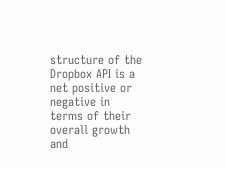structure of the Dropbox API is a net positive or negative in terms of their overall growth and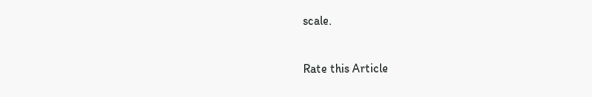scale.

Rate this Article